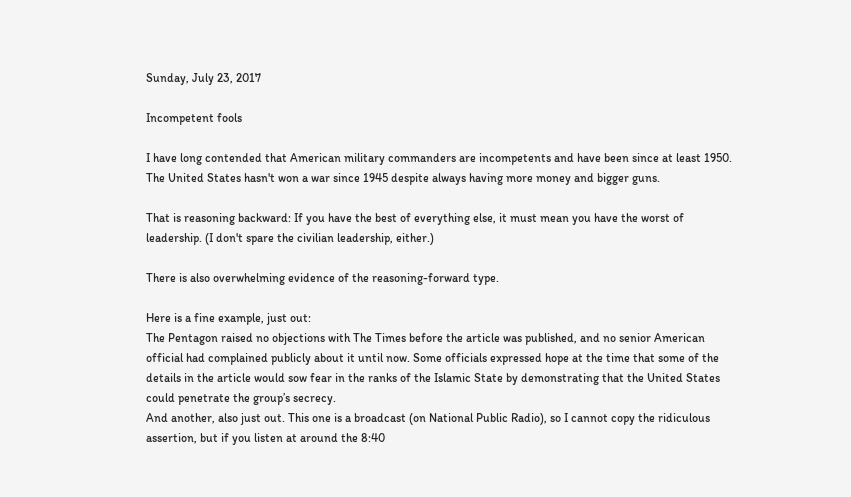Sunday, July 23, 2017

Incompetent fools

I have long contended that American military commanders are incompetents and have been since at least 1950. The United States hasn't won a war since 1945 despite always having more money and bigger guns.

That is reasoning backward: If you have the best of everything else, it must mean you have the worst of leadership. (I don't spare the civilian leadership, either.)

There is also overwhelming evidence of the reasoning-forward type.

Here is a fine example, just out:
The Pentagon raised no objections with The Times before the article was published, and no senior American official had complained publicly about it until now. Some officials expressed hope at the time that some of the details in the article would sow fear in the ranks of the Islamic State by demonstrating that the United States could penetrate the group’s secrecy.
And another, also just out. This one is a broadcast (on National Public Radio), so I cannot copy the ridiculous assertion, but if you listen at around the 8:40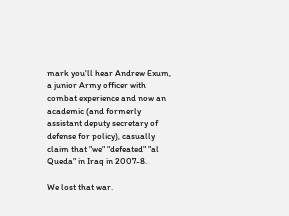mark you'll hear Andrew Exum, a junior Army officer with combat experience and now an academic (and formerly assistant deputy secretary of defense for policy), casually claim that "we" "defeated" "al Queda" in Iraq in 2007-8.

We lost that war.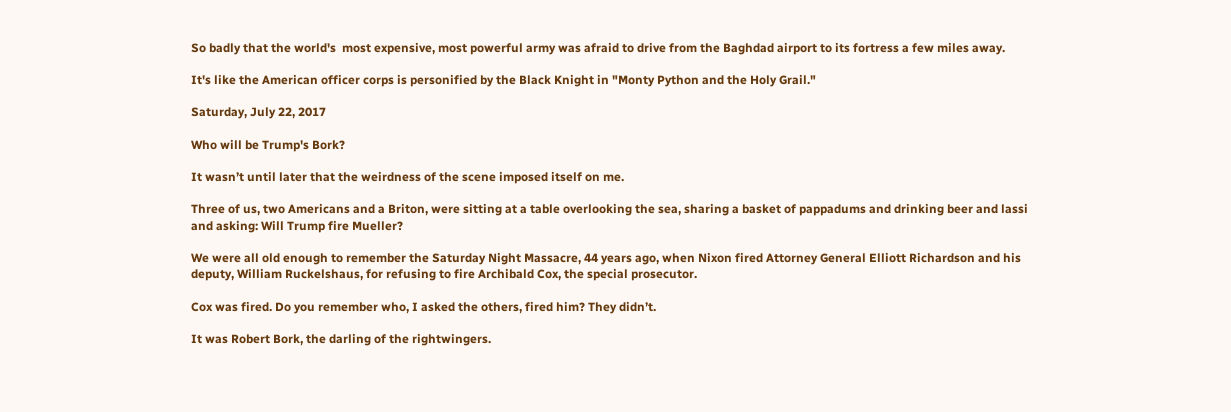So badly that the world's  most expensive, most powerful army was afraid to drive from the Baghdad airport to its fortress a few miles away.

It's like the American officer corps is personified by the Black Knight in "Monty Python and the Holy Grail."

Saturday, July 22, 2017

Who will be Trump's Bork?

It wasn’t until later that the weirdness of the scene imposed itself on me.

Three of us, two Americans and a Briton, were sitting at a table overlooking the sea, sharing a basket of pappadums and drinking beer and lassi and asking: Will Trump fire Mueller?

We were all old enough to remember the Saturday Night Massacre, 44 years ago, when Nixon fired Attorney General Elliott Richardson and his deputy, William Ruckelshaus, for refusing to fire Archibald Cox, the special prosecutor.

Cox was fired. Do you remember who, I asked the others, fired him? They didn’t.

It was Robert Bork, the darling of the rightwingers.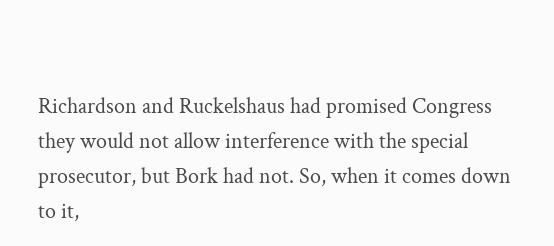Richardson and Ruckelshaus had promised Congress they would not allow interference with the special prosecutor, but Bork had not. So, when it comes down to it,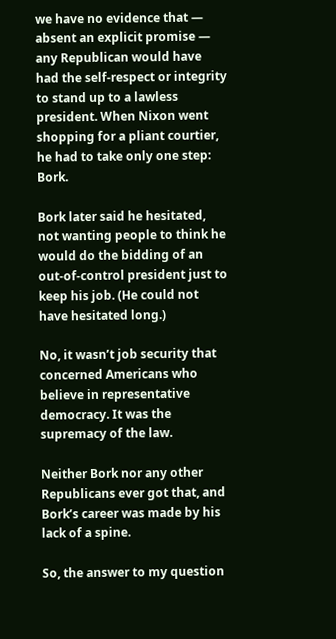we have no evidence that — absent an explicit promise — any Republican would have had the self-respect or integrity to stand up to a lawless president. When Nixon went shopping for a pliant courtier, he had to take only one step: Bork.

Bork later said he hesitated, not wanting people to think he would do the bidding of an out-of-control president just to keep his job. (He could not have hesitated long.)

No, it wasn’t job security that concerned Americans who believe in representative democracy. It was the supremacy of the law.

Neither Bork nor any other Republicans ever got that, and Bork’s career was made by his lack of a spine.

So, the answer to my question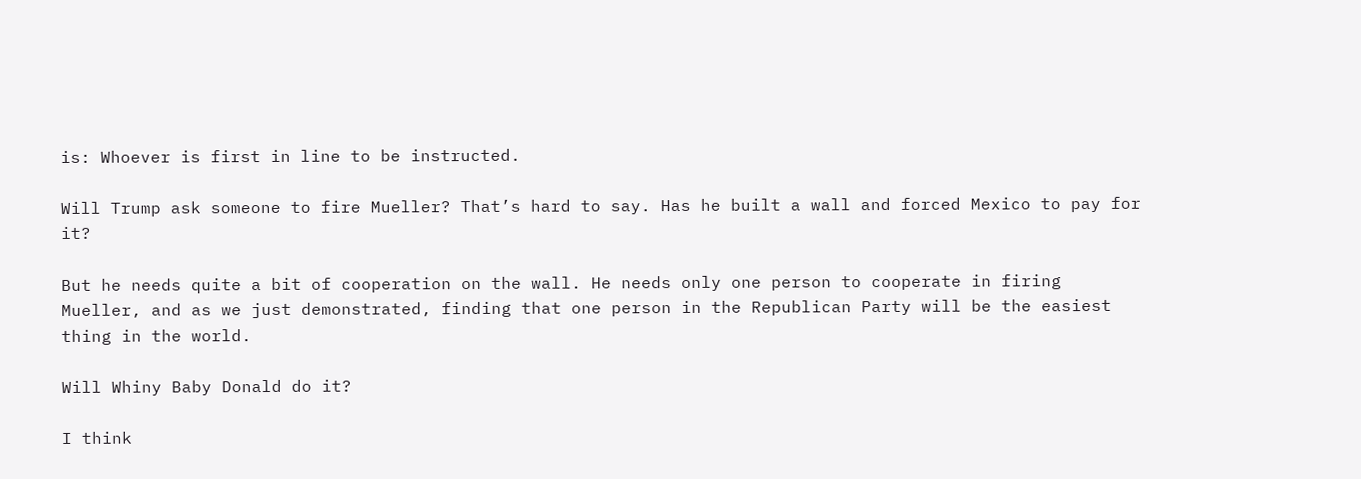is: Whoever is first in line to be instructed.

Will Trump ask someone to fire Mueller? That’s hard to say. Has he built a wall and forced Mexico to pay for it?

But he needs quite a bit of cooperation on the wall. He needs only one person to cooperate in firing Mueller, and as we just demonstrated, finding that one person in the Republican Party will be the easiest thing in the world.

Will Whiny Baby Donald do it?

I think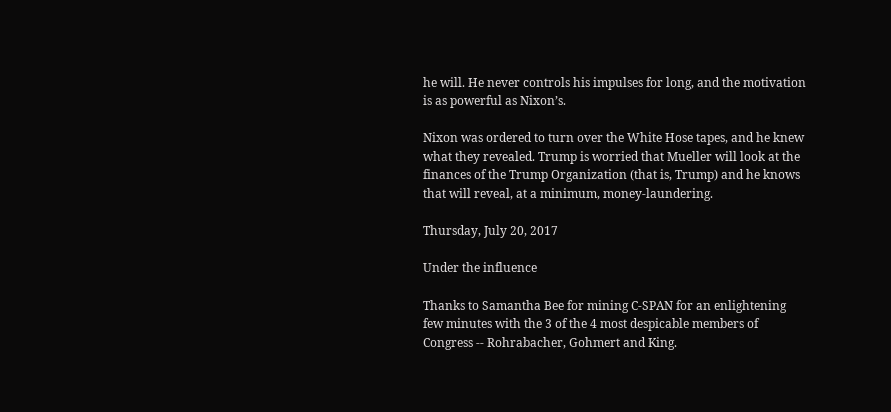he will. He never controls his impulses for long, and the motivation is as powerful as Nixon’s.

Nixon was ordered to turn over the White Hose tapes, and he knew what they revealed. Trump is worried that Mueller will look at the finances of the Trump Organization (that is, Trump) and he knows that will reveal, at a minimum, money-laundering.

Thursday, July 20, 2017

Under the influence

Thanks to Samantha Bee for mining C-SPAN for an enlightening few minutes with the 3 of the 4 most despicable members of Congress -- Rohrabacher, Gohmert and King.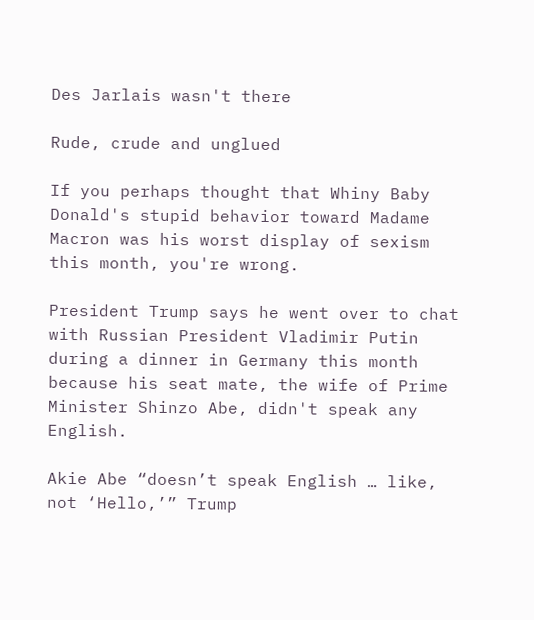Des Jarlais wasn't there

Rude, crude and unglued

If you perhaps thought that Whiny Baby Donald's stupid behavior toward Madame Macron was his worst display of sexism this month, you're wrong.

President Trump says he went over to chat with Russian President Vladimir Putin during a dinner in Germany this month because his seat mate, the wife of Prime Minister Shinzo Abe, didn't speak any English.

Akie Abe “doesn’t speak English … like, not ‘Hello,’” Trump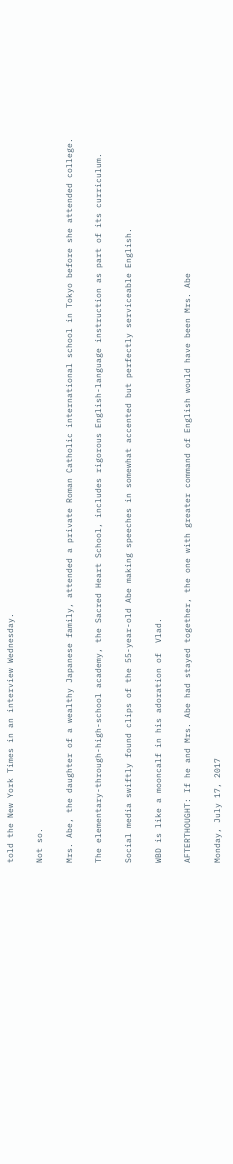told the New York Times in an interview Wednesday.

Not so.

Mrs. Abe, the daughter of a wealthy Japanese family, attended a private Roman Catholic international school in Tokyo before she attended college.

The elementary-through-high-school academy, the Sacred Heart School, includes rigorous English-language instruction as part of its curriculum.

Social media swiftly found clips of the 55-year-old Abe making speeches in somewhat accented but perfectly serviceable English.

WBD is like a mooncalf in his adoration of  Vlad.

AFTERTHOUGHT: If he and Mrs. Abe had stayed together, the one with greater command of English would have been Mrs. Abe

Monday, July 17, 2017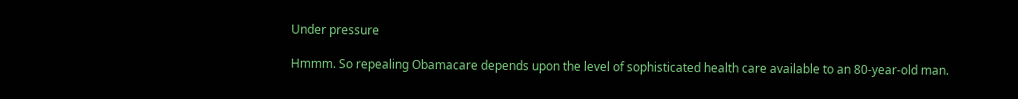Under pressure

Hmmm. So repealing Obamacare depends upon the level of sophisticated health care available to an 80-year-old man.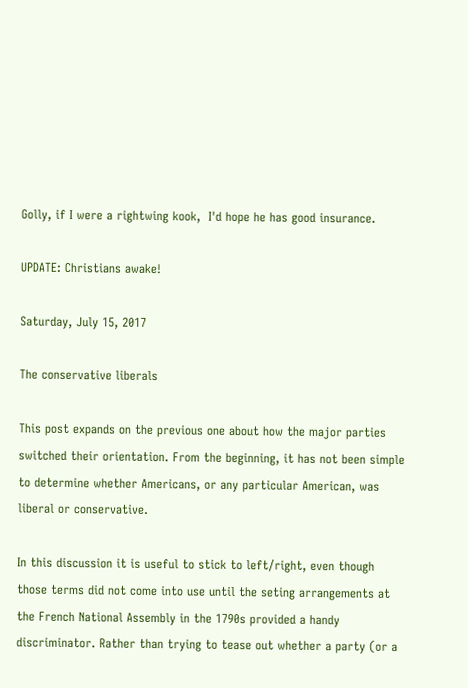Golly, if I were a rightwing kook,  I'd hope he has good insurance.

UPDATE: Christians awake!

Saturday, July 15, 2017

The conservative liberals

This post expands on the previous one about how the major parties switched their orientation. From the beginning, it has not been simple to determine whether Americans, or any particular American, was liberal or conservative.

In this discussion it is useful to stick to left/right, even though those terms did not come into use until the seting arrangements at the French National Assembly in the 1790s provided a handy discriminator. Rather than trying to tease out whether a party (or a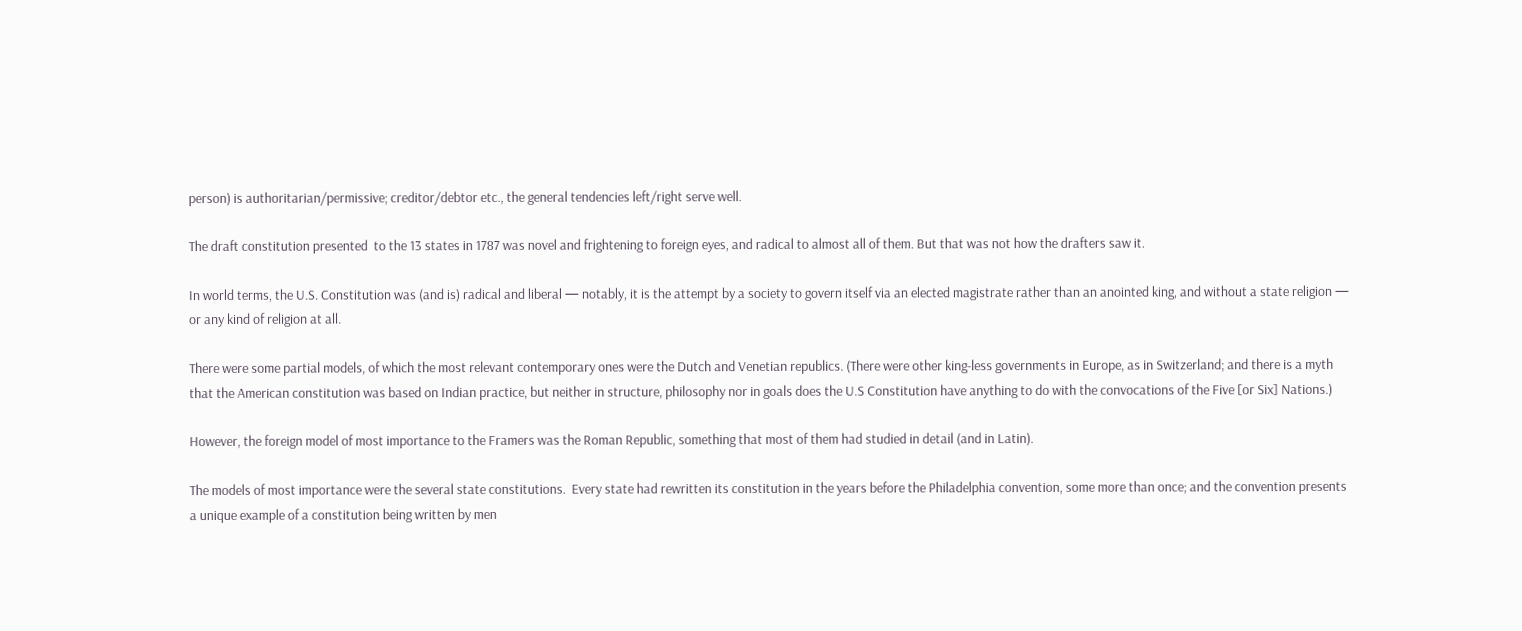person) is authoritarian/permissive; creditor/debtor etc., the general tendencies left/right serve well.

The draft constitution presented  to the 13 states in 1787 was novel and frightening to foreign eyes, and radical to almost all of them. But that was not how the drafters saw it.

In world terms, the U.S. Constitution was (and is) radical and liberal — notably, it is the attempt by a society to govern itself via an elected magistrate rather than an anointed king, and without a state religion — or any kind of religion at all.

There were some partial models, of which the most relevant contemporary ones were the Dutch and Venetian republics. (There were other king-less governments in Europe, as in Switzerland; and there is a myth that the American constitution was based on Indian practice, but neither in structure, philosophy nor in goals does the U.S Constitution have anything to do with the convocations of the Five [or Six] Nations.)

However, the foreign model of most importance to the Framers was the Roman Republic, something that most of them had studied in detail (and in Latin).

The models of most importance were the several state constitutions.  Every state had rewritten its constitution in the years before the Philadelphia convention, some more than once; and the convention presents a unique example of a constitution being written by men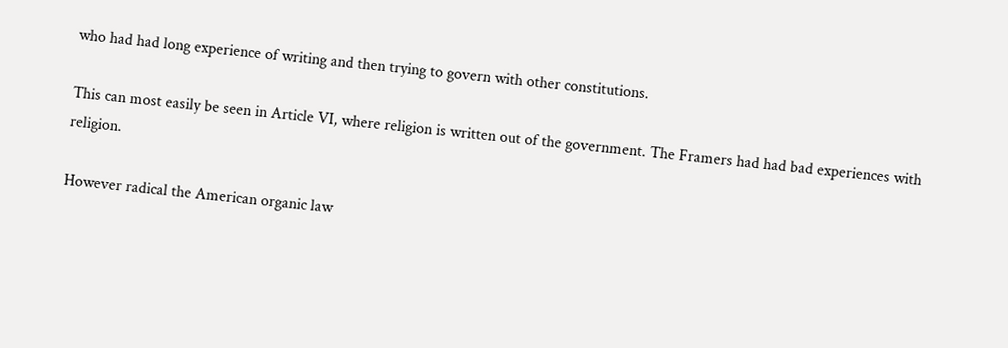who had had long experience of writing and then trying to govern with other constitutions.

This can most easily be seen in Article VI, where religion is written out of the government. The Framers had had bad experiences with religion.

However radical the American organic law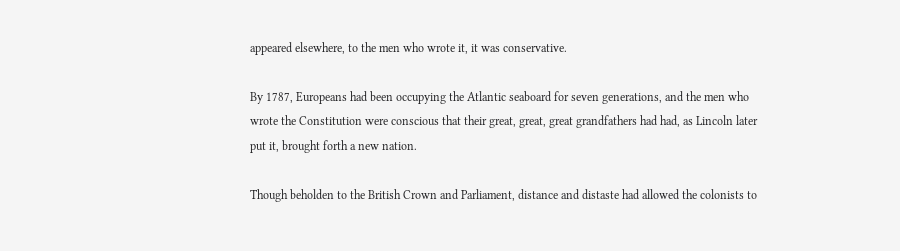appeared elsewhere, to the men who wrote it, it was conservative.

By 1787, Europeans had been occupying the Atlantic seaboard for seven generations, and the men who wrote the Constitution were conscious that their great, great, great grandfathers had had, as Lincoln later put it, brought forth a new nation.

Though beholden to the British Crown and Parliament, distance and distaste had allowed the colonists to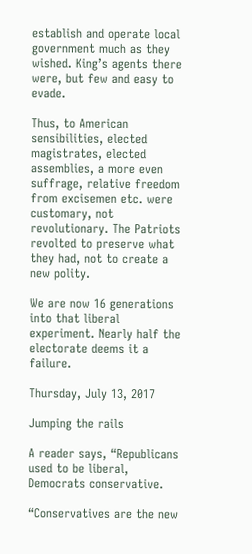establish and operate local government much as they wished. King’s agents there were, but few and easy to evade.

Thus, to American sensibilities, elected magistrates, elected assemblies, a more even suffrage, relative freedom from excisemen etc. were customary, not revolutionary. The Patriots revolted to preserve what they had, not to create a new polity.

We are now 16 generations into that liberal experiment. Nearly half the electorate deems it a failure.

Thursday, July 13, 2017

Jumping the rails

A reader says, “Republicans used to be liberal, Democrats conservative.

“Conservatives are the new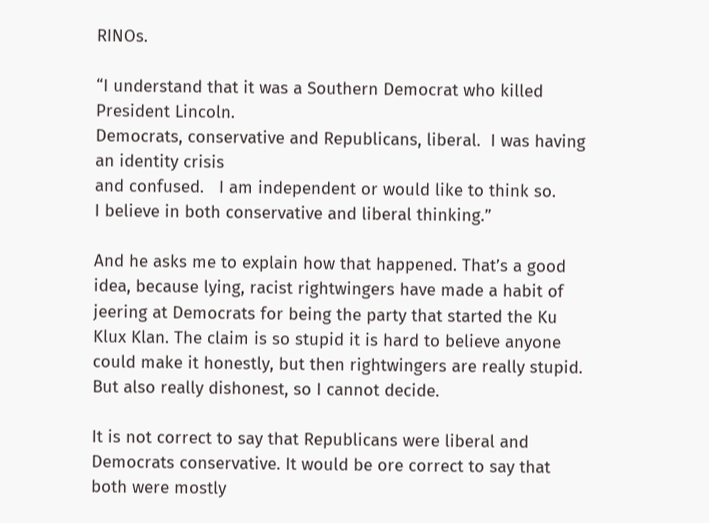RINOs.

“I understand that it was a Southern Democrat who killed President Lincoln.
Democrats, conservative and Republicans, liberal.  I was having an identity crisis
and confused.   I am independent or would like to think so.
I believe in both conservative and liberal thinking.”

And he asks me to explain how that happened. That’s a good idea, because lying, racist rightwingers have made a habit of jeering at Democrats for being the party that started the Ku Klux Klan. The claim is so stupid it is hard to believe anyone could make it honestly, but then rightwingers are really stupid. But also really dishonest, so I cannot decide.

It is not correct to say that Republicans were liberal and Democrats conservative. It would be ore correct to say that both were mostly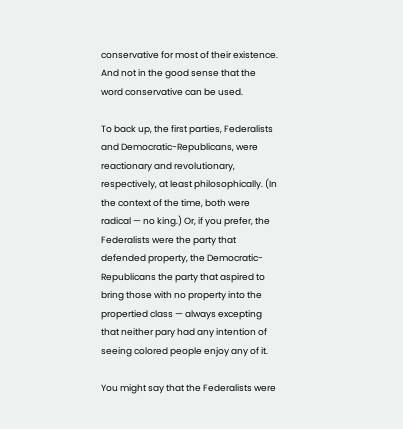conservative for most of their existence. And not in the good sense that the word conservative can be used.

To back up, the first parties, Federalists and Democratic-Republicans, were reactionary and revolutionary, respectively, at least philosophically. (In the context of the time, both were radical — no king.) Or, if you prefer, the Federalists were the party that defended property, the Democratic-Republicans the party that aspired to bring those with no property into the propertied class — always excepting that neither pary had any intention of seeing colored people enjoy any of it.

You might say that the Federalists were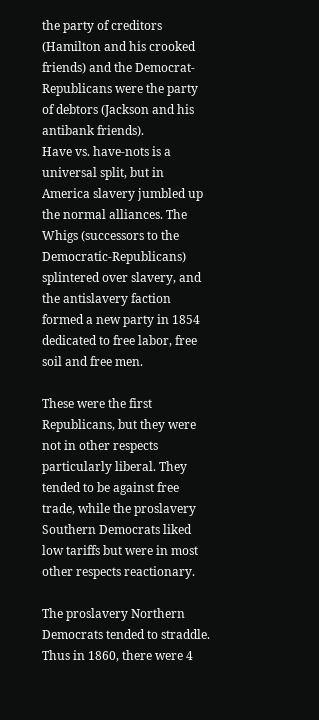the party of creditors (Hamilton and his crooked friends) and the Democrat-Republicans were the party of debtors (Jackson and his antibank friends).
Have vs. have-nots is a universal split, but in America slavery jumbled up the normal alliances. The Whigs (successors to the Democratic-Republicans) splintered over slavery, and the antislavery faction formed a new party in 1854 dedicated to free labor, free soil and free men.

These were the first Republicans, but they were not in other respects particularly liberal. They tended to be against free trade, while the proslavery Southern Democrats liked low tariffs but were in most other respects reactionary.

The proslavery Northern Democrats tended to straddle. Thus in 1860, there were 4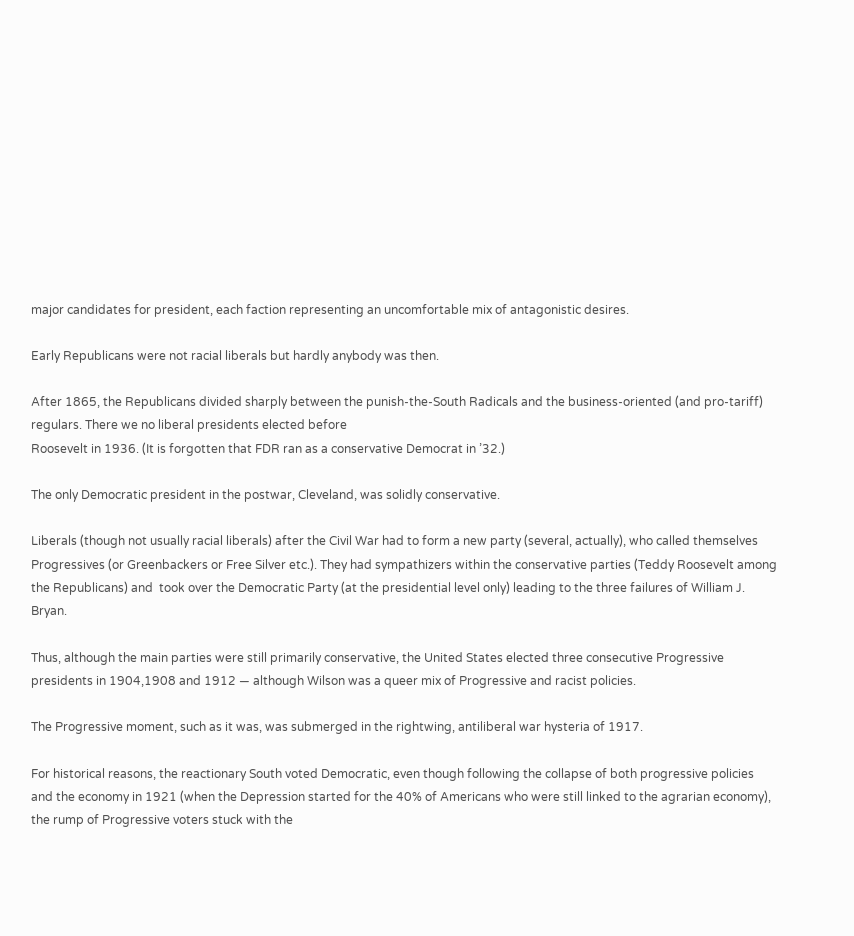major candidates for president, each faction representing an uncomfortable mix of antagonistic desires.

Early Republicans were not racial liberals but hardly anybody was then.

After 1865, the Republicans divided sharply between the punish-the-South Radicals and the business-oriented (and pro-tariff) regulars. There we no liberal presidents elected before
Roosevelt in 1936. (It is forgotten that FDR ran as a conservative Democrat in ’32.)

The only Democratic president in the postwar, Cleveland, was solidly conservative.

Liberals (though not usually racial liberals) after the Civil War had to form a new party (several, actually), who called themselves Progressives (or Greenbackers or Free Silver etc.). They had sympathizers within the conservative parties (Teddy Roosevelt among the Republicans) and  took over the Democratic Party (at the presidential level only) leading to the three failures of William J. Bryan.

Thus, although the main parties were still primarily conservative, the United States elected three consecutive Progressive presidents in 1904,1908 and 1912 — although Wilson was a queer mix of Progressive and racist policies.

The Progressive moment, such as it was, was submerged in the rightwing, antiliberal war hysteria of 1917.

For historical reasons, the reactionary South voted Democratic, even though following the collapse of both progressive policies and the economy in 1921 (when the Depression started for the 40% of Americans who were still linked to the agrarian economy), the rump of Progressive voters stuck with the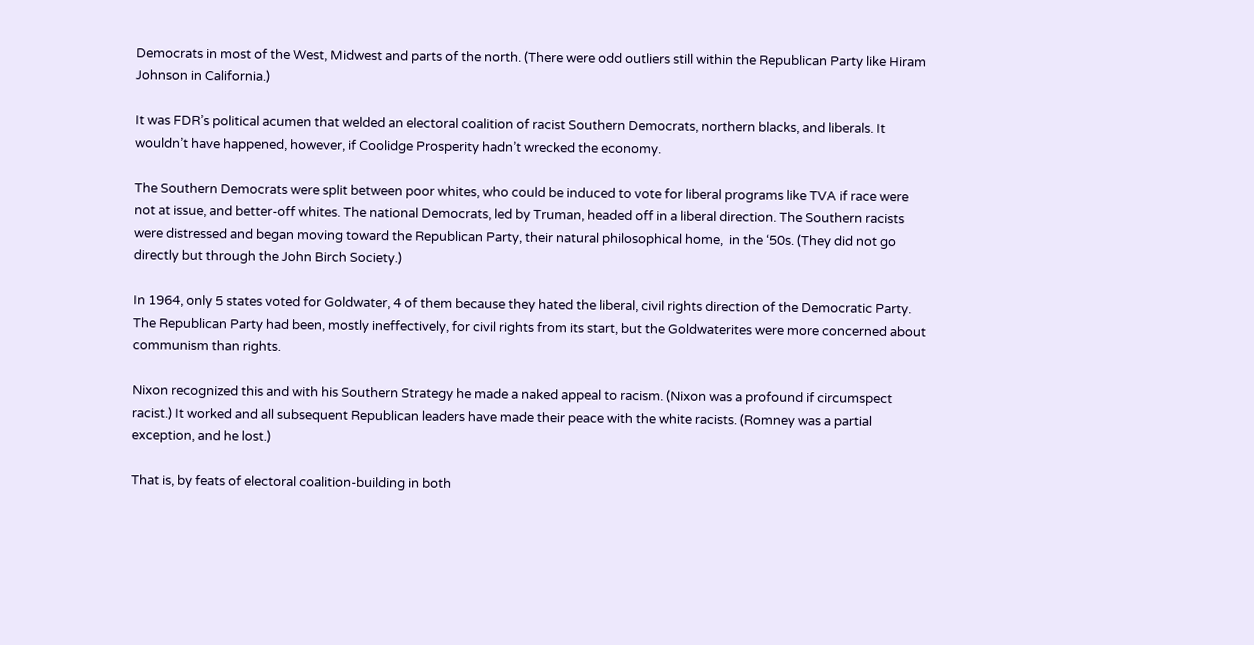Democrats in most of the West, Midwest and parts of the north. (There were odd outliers still within the Republican Party like Hiram Johnson in California.)

It was FDR’s political acumen that welded an electoral coalition of racist Southern Democrats, northern blacks, and liberals. It wouldn’t have happened, however, if Coolidge Prosperity hadn’t wrecked the economy.

The Southern Democrats were split between poor whites, who could be induced to vote for liberal programs like TVA if race were not at issue, and better-off whites. The national Democrats, led by Truman, headed off in a liberal direction. The Southern racists were distressed and began moving toward the Republican Party, their natural philosophical home,  in the ‘50s. (They did not go directly but through the John Birch Society.)

In 1964, only 5 states voted for Goldwater, 4 of them because they hated the liberal, civil rights direction of the Democratic Party. The Republican Party had been, mostly ineffectively, for civil rights from its start, but the Goldwaterites were more concerned about communism than rights.

Nixon recognized this and with his Southern Strategy he made a naked appeal to racism. (Nixon was a profound if circumspect racist.) It worked and all subsequent Republican leaders have made their peace with the white racists. (Romney was a partial exception, and he lost.)

That is, by feats of electoral coalition-building in both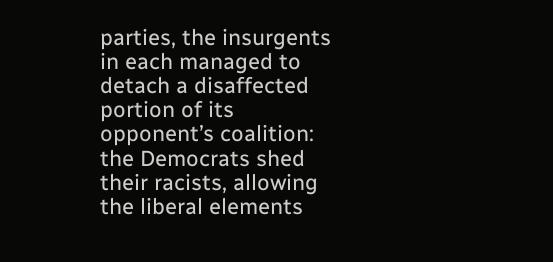parties, the insurgents in each managed to detach a disaffected portion of its opponent’s coalition: the Democrats shed their racists, allowing the liberal elements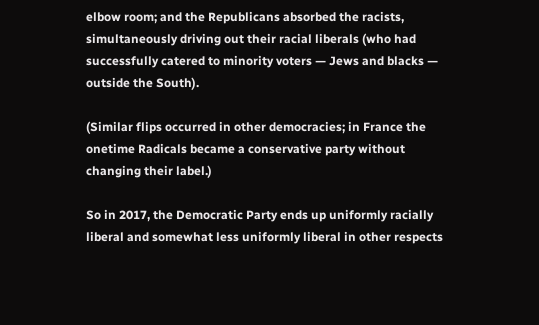elbow room; and the Republicans absorbed the racists, simultaneously driving out their racial liberals (who had successfully catered to minority voters — Jews and blacks — outside the South).

(Similar flips occurred in other democracies; in France the onetime Radicals became a conservative party without changing their label.)

So in 2017, the Democratic Party ends up uniformly racially liberal and somewhat less uniformly liberal in other respects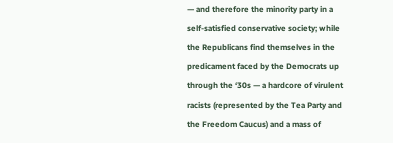— and therefore the minority party in a self-satisfied conservative society; while the Republicans find themselves in the predicament faced by the Democrats up through the ‘30s — a hardcore of virulent racists (represented by the Tea Party and the Freedom Caucus) and a mass of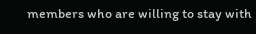members who are willing to stay with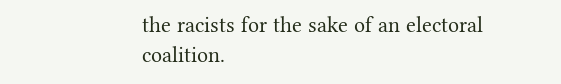the racists for the sake of an electoral coalition.